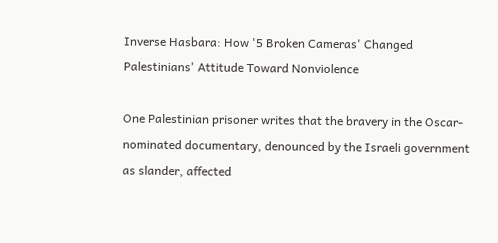Inverse Hasbara: How '5 Broken Cameras' Changed Palestinians' Attitude Toward Nonviolence

One Palestinian prisoner writes that the bravery in the Oscar-nominated documentary, denounced by the Israeli government as slander, affected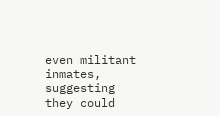even militant inmates, suggesting they could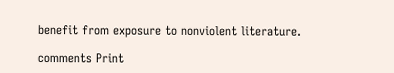benefit from exposure to nonviolent literature.

comments Print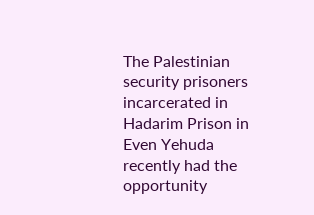The Palestinian security prisoners incarcerated in Hadarim Prison in Even Yehuda recently had the opportunity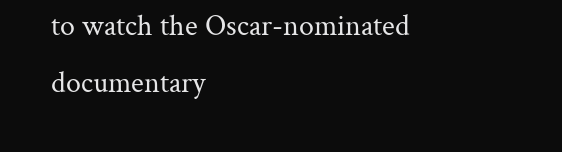to watch the Oscar-nominated documentary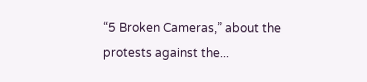“5 Broken Cameras,” about the protests against the...